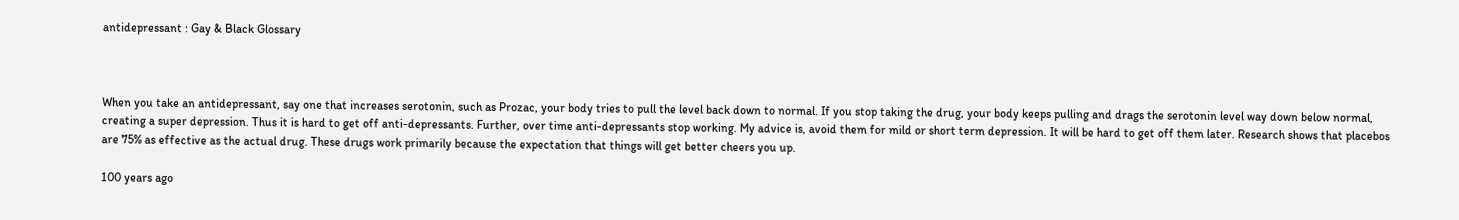antidepressant : Gay & Black Glossary



When you take an antidepressant, say one that increases serotonin, such as Prozac, your body tries to pull the level back down to normal. If you stop taking the drug, your body keeps pulling and drags the serotonin level way down below normal, creating a super depression. Thus it is hard to get off anti-depressants. Further, over time anti-depressants stop working. My advice is, avoid them for mild or short term depression. It will be hard to get off them later. Research shows that placebos are 75% as effective as the actual drug. These drugs work primarily because the expectation that things will get better cheers you up.

100 years ago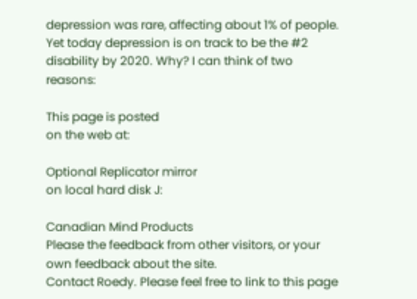depression was rare, affecting about 1% of people. Yet today depression is on track to be the #2 disability by 2020. Why? I can think of two reasons:

This page is posted
on the web at:

Optional Replicator mirror
on local hard disk J:

Canadian Mind Products
Please the feedback from other visitors, or your own feedback about the site.
Contact Roedy. Please feel free to link to this page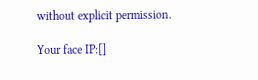without explicit permission.

Your face IP:[]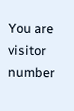You are visitor number